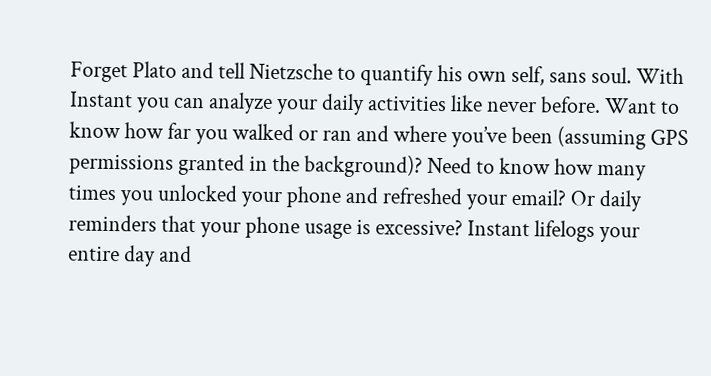Forget Plato and tell Nietzsche to quantify his own self, sans soul. With Instant you can analyze your daily activities like never before. Want to know how far you walked or ran and where you’ve been (assuming GPS permissions granted in the background)? Need to know how many times you unlocked your phone and refreshed your email? Or daily reminders that your phone usage is excessive? Instant lifelogs your entire day and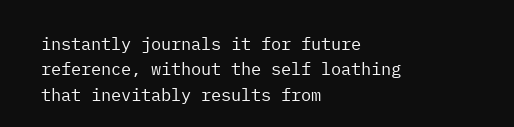instantly journals it for future reference, without the self loathing that inevitably results from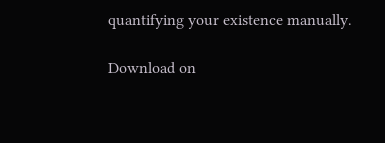quantifying your existence manually.

Download on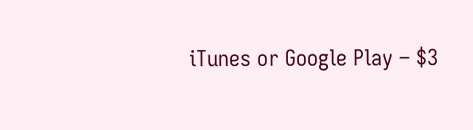iTunes or Google Play – $3